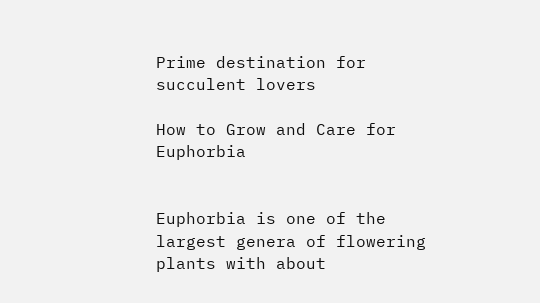Prime destination for succulent lovers

How to Grow and Care for Euphorbia


Euphorbia is one of the largest genera of flowering plants with about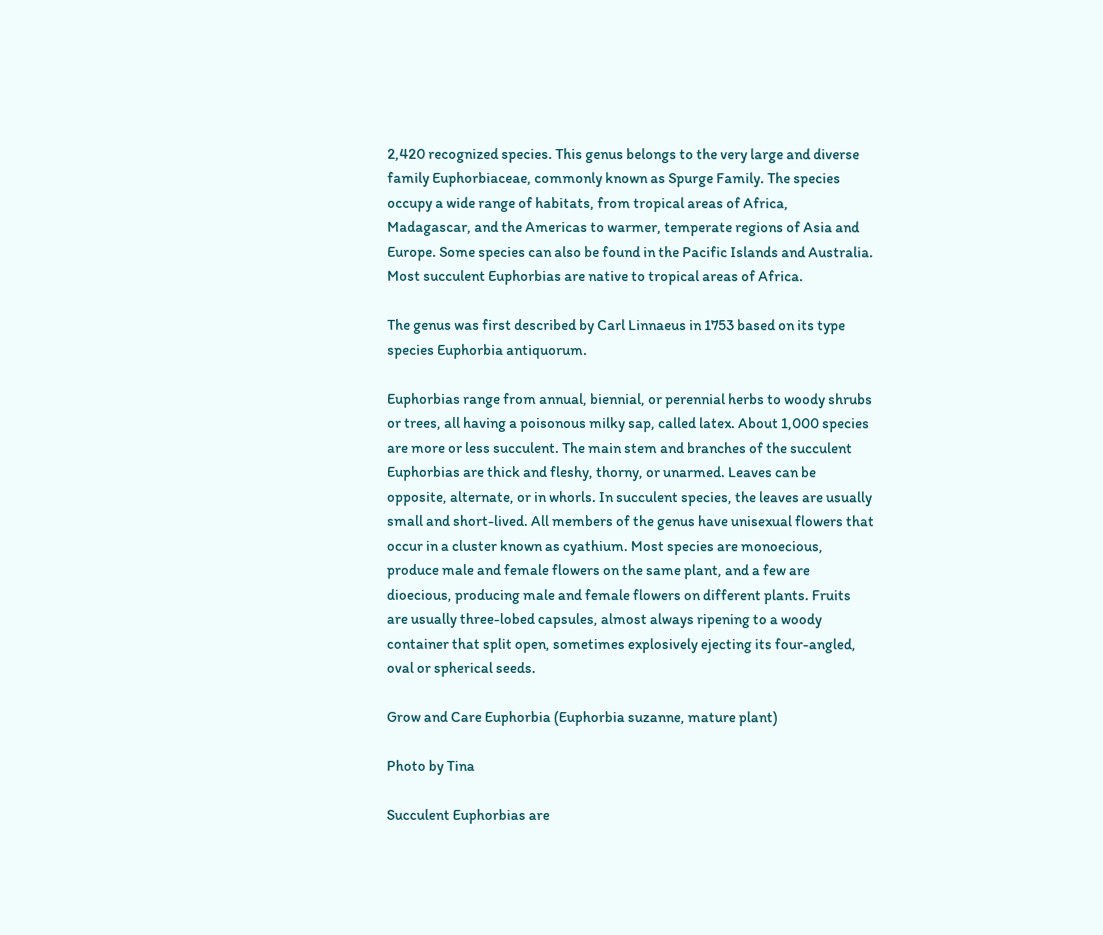2,420 recognized species. This genus belongs to the very large and diverse family Euphorbiaceae, commonly known as Spurge Family. The species occupy a wide range of habitats, from tropical areas of Africa, Madagascar, and the Americas to warmer, temperate regions of Asia and Europe. Some species can also be found in the Pacific Islands and Australia. Most succulent Euphorbias are native to tropical areas of Africa.

The genus was first described by Carl Linnaeus in 1753 based on its type species Euphorbia antiquorum.

Euphorbias range from annual, biennial, or perennial herbs to woody shrubs or trees, all having a poisonous milky sap, called latex. About 1,000 species are more or less succulent. The main stem and branches of the succulent Euphorbias are thick and fleshy, thorny, or unarmed. Leaves can be opposite, alternate, or in whorls. In succulent species, the leaves are usually small and short-lived. All members of the genus have unisexual flowers that occur in a cluster known as cyathium. Most species are monoecious, produce male and female flowers on the same plant, and a few are dioecious, producing male and female flowers on different plants. Fruits are usually three-lobed capsules, almost always ripening to a woody container that split open, sometimes explosively ejecting its four-angled, oval or spherical seeds.

Grow and Care Euphorbia (Euphorbia suzanne, mature plant)

Photo by Tina

Succulent Euphorbias are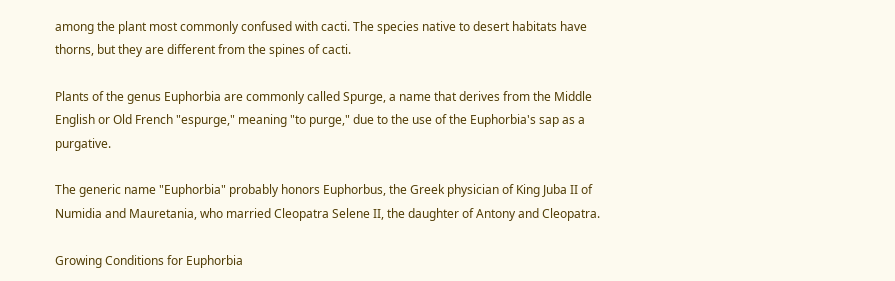among the plant most commonly confused with cacti. The species native to desert habitats have thorns, but they are different from the spines of cacti.

Plants of the genus Euphorbia are commonly called Spurge, a name that derives from the Middle English or Old French "espurge," meaning "to purge," due to the use of the Euphorbia's sap as a purgative.

The generic name "Euphorbia" probably honors Euphorbus, the Greek physician of King Juba II of Numidia and Mauretania, who married Cleopatra Selene II, the daughter of Antony and Cleopatra.

Growing Conditions for Euphorbia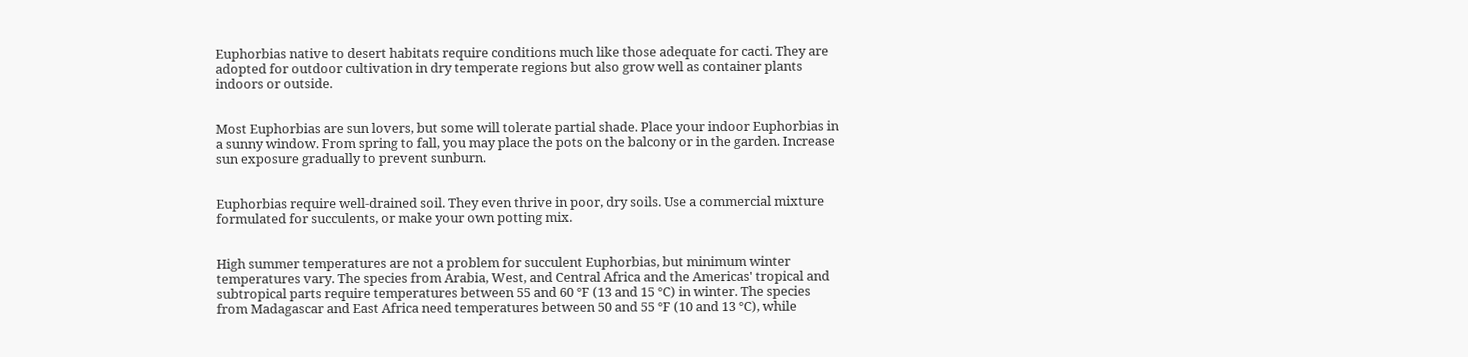Euphorbias native to desert habitats require conditions much like those adequate for cacti. They are adopted for outdoor cultivation in dry temperate regions but also grow well as container plants indoors or outside.


Most Euphorbias are sun lovers, but some will tolerate partial shade. Place your indoor Euphorbias in a sunny window. From spring to fall, you may place the pots on the balcony or in the garden. Increase sun exposure gradually to prevent sunburn.


Euphorbias require well-drained soil. They even thrive in poor, dry soils. Use a commercial mixture formulated for succulents, or make your own potting mix.


High summer temperatures are not a problem for succulent Euphorbias, but minimum winter temperatures vary. The species from Arabia, West, and Central Africa and the Americas' tropical and subtropical parts require temperatures between 55 and 60 °F (13 and 15 °C) in winter. The species from Madagascar and East Africa need temperatures between 50 and 55 °F (10 and 13 °C), while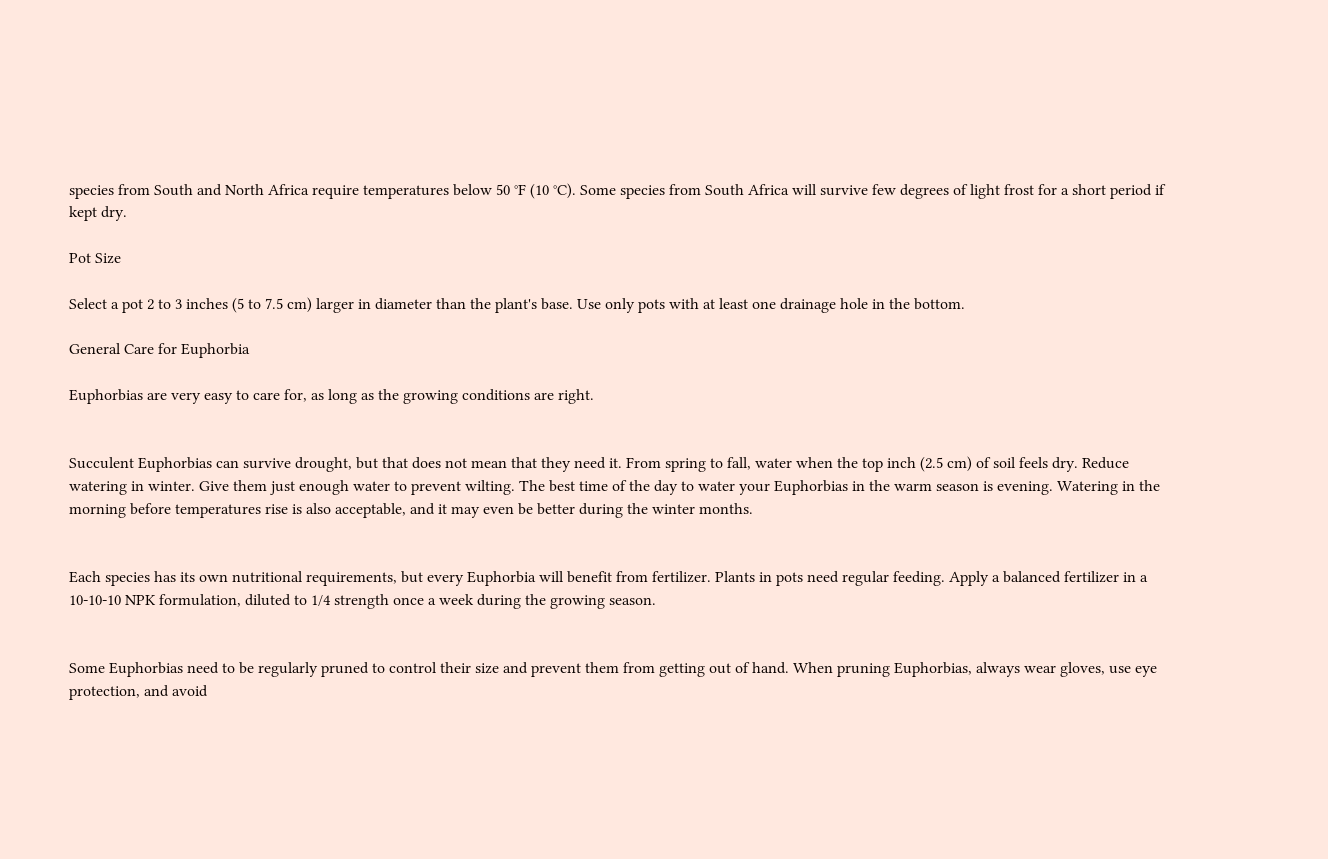species from South and North Africa require temperatures below 50 °F (10 °C). Some species from South Africa will survive few degrees of light frost for a short period if kept dry.

Pot Size

Select a pot 2 to 3 inches (5 to 7.5 cm) larger in diameter than the plant's base. Use only pots with at least one drainage hole in the bottom.

General Care for Euphorbia

Euphorbias are very easy to care for, as long as the growing conditions are right.


Succulent Euphorbias can survive drought, but that does not mean that they need it. From spring to fall, water when the top inch (2.5 cm) of soil feels dry. Reduce watering in winter. Give them just enough water to prevent wilting. The best time of the day to water your Euphorbias in the warm season is evening. Watering in the morning before temperatures rise is also acceptable, and it may even be better during the winter months.


Each species has its own nutritional requirements, but every Euphorbia will benefit from fertilizer. Plants in pots need regular feeding. Apply a balanced fertilizer in a 10-10-10 NPK formulation, diluted to 1/4 strength once a week during the growing season.


Some Euphorbias need to be regularly pruned to control their size and prevent them from getting out of hand. When pruning Euphorbias, always wear gloves, use eye protection, and avoid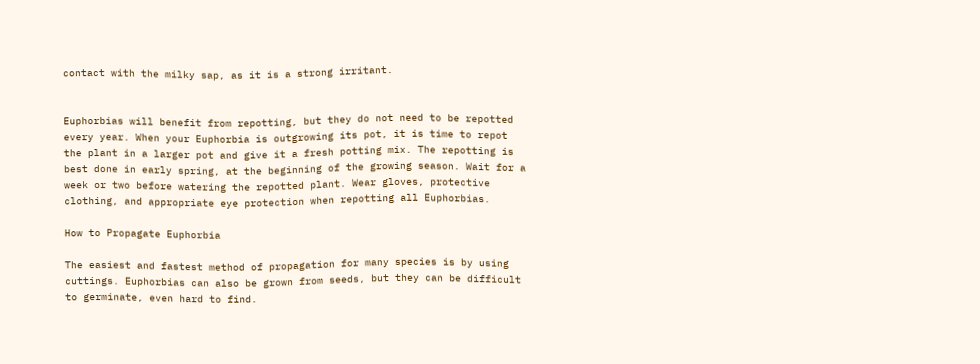contact with the milky sap, as it is a strong irritant.


Euphorbias will benefit from repotting, but they do not need to be repotted every year. When your Euphorbia is outgrowing its pot, it is time to repot the plant in a larger pot and give it a fresh potting mix. The repotting is best done in early spring, at the beginning of the growing season. Wait for a week or two before watering the repotted plant. Wear gloves, protective clothing, and appropriate eye protection when repotting all Euphorbias.

How to Propagate Euphorbia

The easiest and fastest method of propagation for many species is by using cuttings. Euphorbias can also be grown from seeds, but they can be difficult to germinate, even hard to find.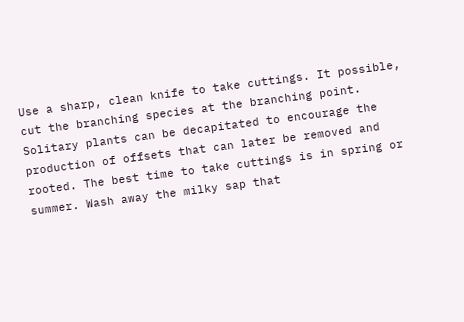Use a sharp, clean knife to take cuttings. It possible, cut the branching species at the branching point. Solitary plants can be decapitated to encourage the production of offsets that can later be removed and rooted. The best time to take cuttings is in spring or summer. Wash away the milky sap that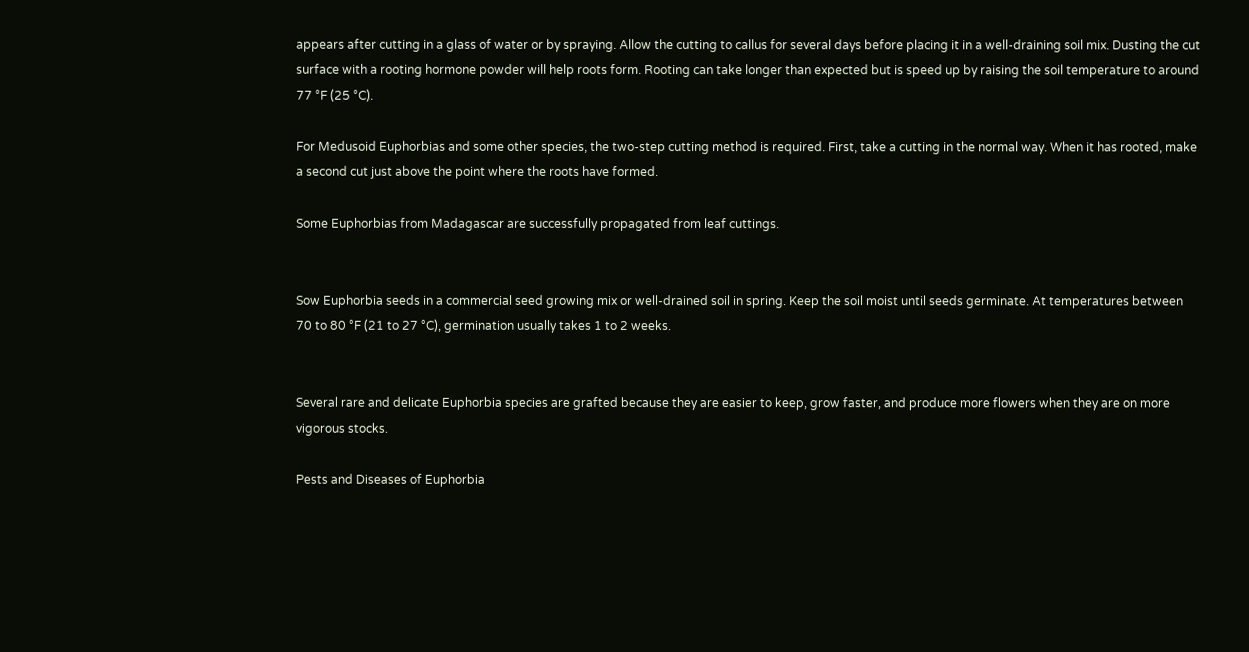appears after cutting in a glass of water or by spraying. Allow the cutting to callus for several days before placing it in a well-draining soil mix. Dusting the cut surface with a rooting hormone powder will help roots form. Rooting can take longer than expected but is speed up by raising the soil temperature to around 77 °F (25 °C).

For Medusoid Euphorbias and some other species, the two-step cutting method is required. First, take a cutting in the normal way. When it has rooted, make a second cut just above the point where the roots have formed.

Some Euphorbias from Madagascar are successfully propagated from leaf cuttings.


Sow Euphorbia seeds in a commercial seed growing mix or well-drained soil in spring. Keep the soil moist until seeds germinate. At temperatures between 70 to 80 °F (21 to 27 °C), germination usually takes 1 to 2 weeks.


Several rare and delicate Euphorbia species are grafted because they are easier to keep, grow faster, and produce more flowers when they are on more vigorous stocks.

Pests and Diseases of Euphorbia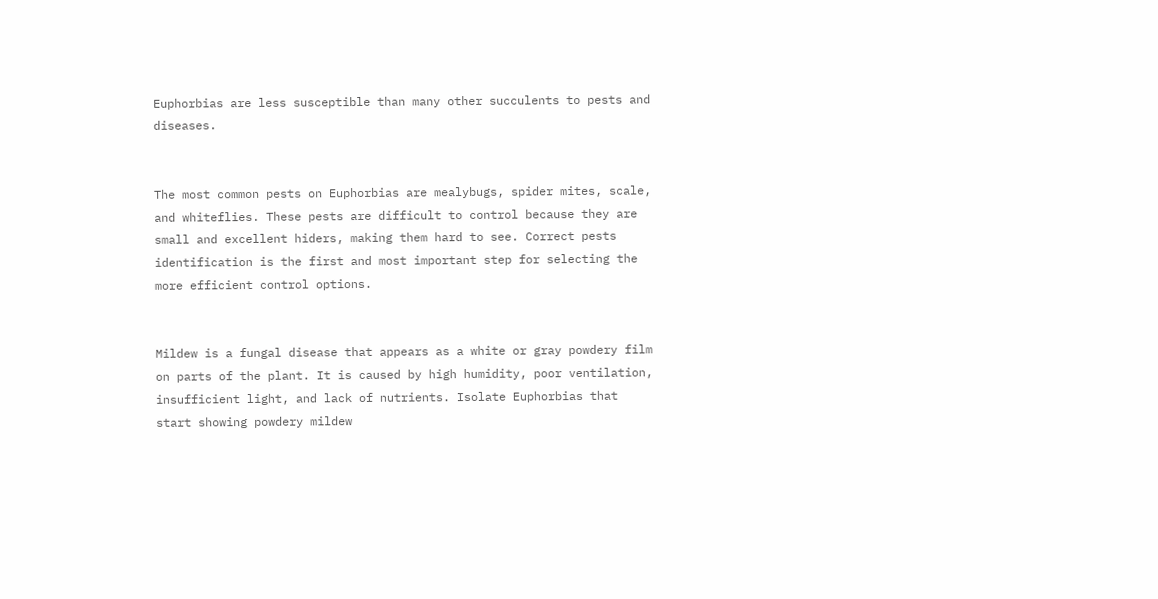Euphorbias are less susceptible than many other succulents to pests and diseases.


The most common pests on Euphorbias are mealybugs, spider mites, scale, and whiteflies. These pests are difficult to control because they are small and excellent hiders, making them hard to see. Correct pests identification is the first and most important step for selecting the more efficient control options.


Mildew is a fungal disease that appears as a white or gray powdery film on parts of the plant. It is caused by high humidity, poor ventilation, insufficient light, and lack of nutrients. Isolate Euphorbias that start showing powdery mildew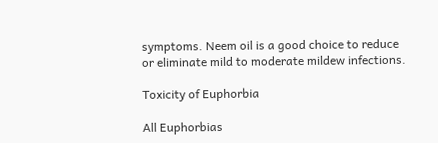symptoms. Neem oil is a good choice to reduce or eliminate mild to moderate mildew infections.

Toxicity of Euphorbia

All Euphorbias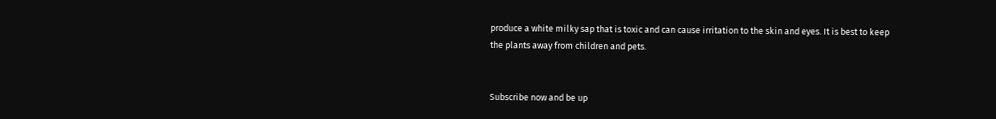produce a white milky sap that is toxic and can cause irritation to the skin and eyes. It is best to keep the plants away from children and pets.


Subscribe now and be up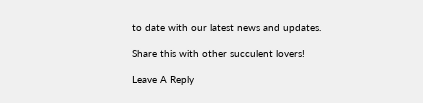to date with our latest news and updates.

Share this with other succulent lovers!

Leave A Reply